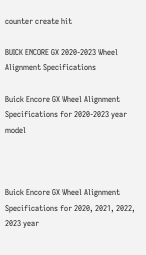counter create hit

BUICK ENCORE GX 2020-2023 Wheel Alignment Specifications

Buick Encore GX Wheel Alignment Specifications for 2020-2023 year model



Buick Encore GX Wheel Alignment Specifications for 2020, 2021, 2022, 2023 year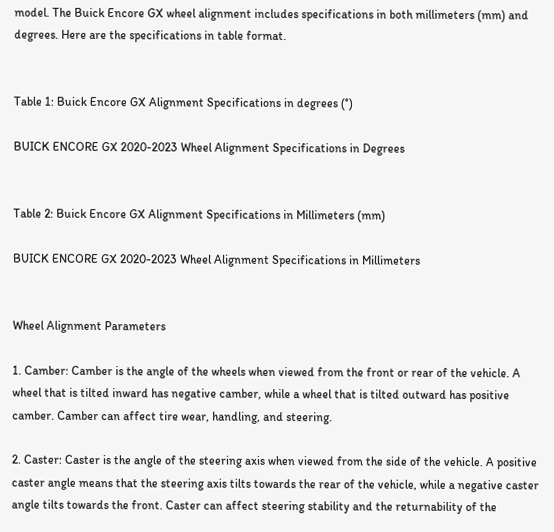model. The Buick Encore GX wheel alignment includes specifications in both millimeters (mm) and degrees. Here are the specifications in table format.


Table 1: Buick Encore GX Alignment Specifications in degrees (°)

BUICK ENCORE GX 2020-2023 Wheel Alignment Specifications in Degrees


Table 2: Buick Encore GX Alignment Specifications in Millimeters (mm)

BUICK ENCORE GX 2020-2023 Wheel Alignment Specifications in Millimeters


Wheel Alignment Parameters

1. Camber: Camber is the angle of the wheels when viewed from the front or rear of the vehicle. A wheel that is tilted inward has negative camber, while a wheel that is tilted outward has positive camber. Camber can affect tire wear, handling, and steering.

2. Caster: Caster is the angle of the steering axis when viewed from the side of the vehicle. A positive caster angle means that the steering axis tilts towards the rear of the vehicle, while a negative caster angle tilts towards the front. Caster can affect steering stability and the returnability of the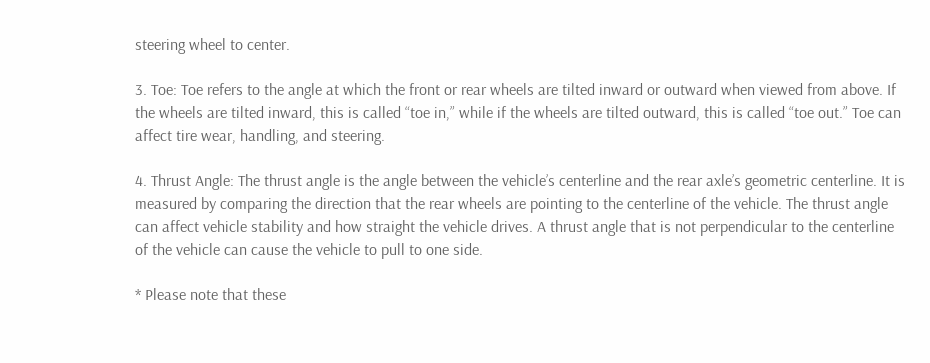steering wheel to center.

3. Toe: Toe refers to the angle at which the front or rear wheels are tilted inward or outward when viewed from above. If the wheels are tilted inward, this is called “toe in,” while if the wheels are tilted outward, this is called “toe out.” Toe can affect tire wear, handling, and steering.

4. Thrust Angle: The thrust angle is the angle between the vehicle’s centerline and the rear axle’s geometric centerline. It is measured by comparing the direction that the rear wheels are pointing to the centerline of the vehicle. The thrust angle can affect vehicle stability and how straight the vehicle drives. A thrust angle that is not perpendicular to the centerline of the vehicle can cause the vehicle to pull to one side.

* Please note that these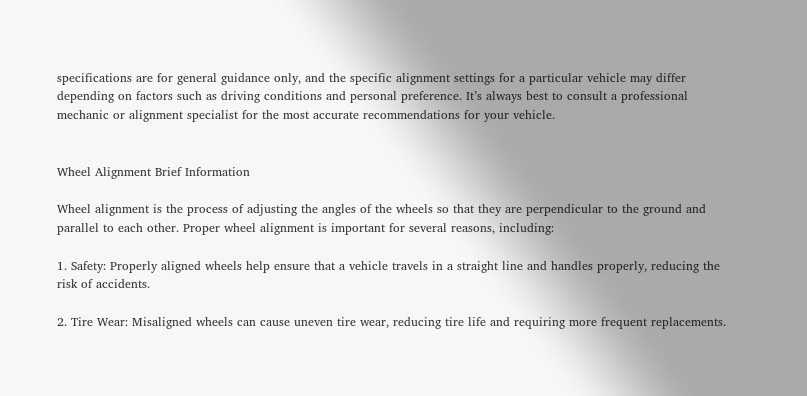specifications are for general guidance only, and the specific alignment settings for a particular vehicle may differ depending on factors such as driving conditions and personal preference. It’s always best to consult a professional mechanic or alignment specialist for the most accurate recommendations for your vehicle.


Wheel Alignment Brief Information

Wheel alignment is the process of adjusting the angles of the wheels so that they are perpendicular to the ground and parallel to each other. Proper wheel alignment is important for several reasons, including:

1. Safety: Properly aligned wheels help ensure that a vehicle travels in a straight line and handles properly, reducing the risk of accidents.

2. Tire Wear: Misaligned wheels can cause uneven tire wear, reducing tire life and requiring more frequent replacements.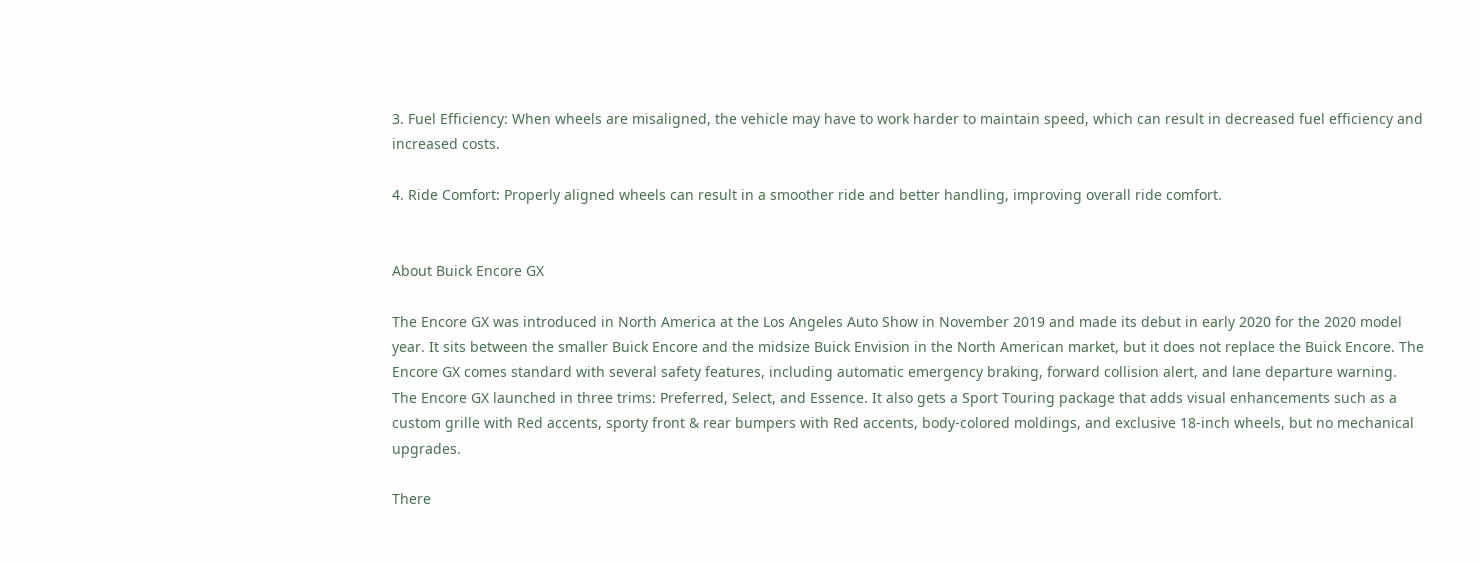3. Fuel Efficiency: When wheels are misaligned, the vehicle may have to work harder to maintain speed, which can result in decreased fuel efficiency and increased costs.

4. Ride Comfort: Properly aligned wheels can result in a smoother ride and better handling, improving overall ride comfort.


About Buick Encore GX

The Encore GX was introduced in North America at the Los Angeles Auto Show in November 2019 and made its debut in early 2020 for the 2020 model year. It sits between the smaller Buick Encore and the midsize Buick Envision in the North American market, but it does not replace the Buick Encore. The Encore GX comes standard with several safety features, including automatic emergency braking, forward collision alert, and lane departure warning. The Encore GX launched in three trims: Preferred, Select, and Essence. It also gets a Sport Touring package that adds visual enhancements such as a custom grille with Red accents, sporty front & rear bumpers with Red accents, body-colored moldings, and exclusive 18-inch wheels, but no mechanical upgrades.

There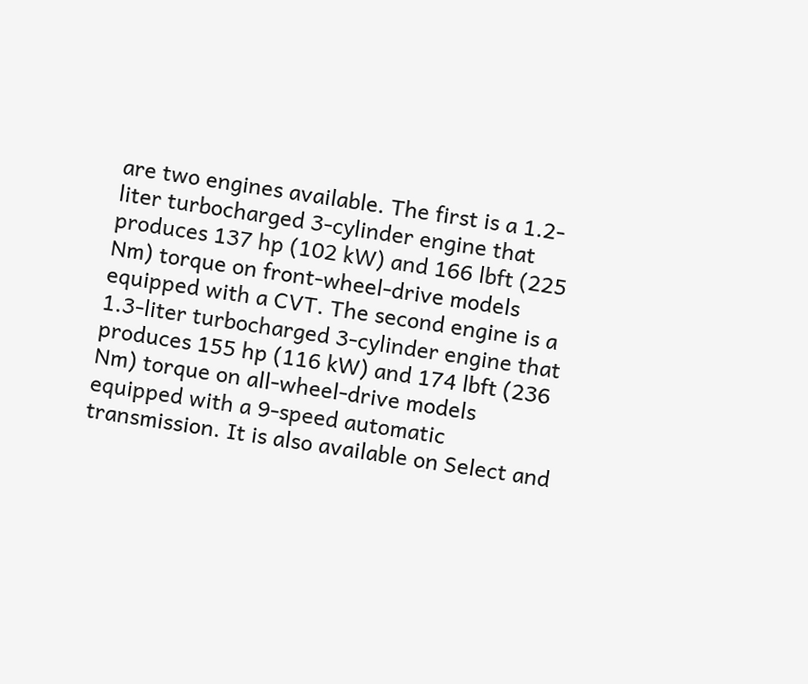are two engines available. The first is a 1.2-liter turbocharged 3-cylinder engine that produces 137 hp (102 kW) and 166 lbft (225 Nm) torque on front-wheel-drive models equipped with a CVT. The second engine is a 1.3-liter turbocharged 3-cylinder engine that produces 155 hp (116 kW) and 174 lbft (236 Nm) torque on all-wheel-drive models equipped with a 9-speed automatic transmission. It is also available on Select and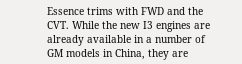Essence trims with FWD and the CVT. While the new I3 engines are already available in a number of GM models in China, they are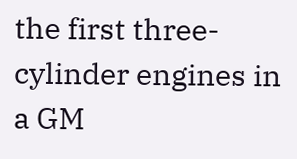the first three-cylinder engines in a GM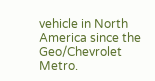vehicle in North America since the Geo/Chevrolet Metro.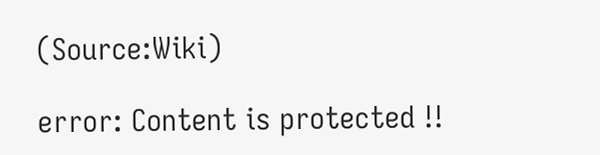(Source:Wiki)

error: Content is protected !!